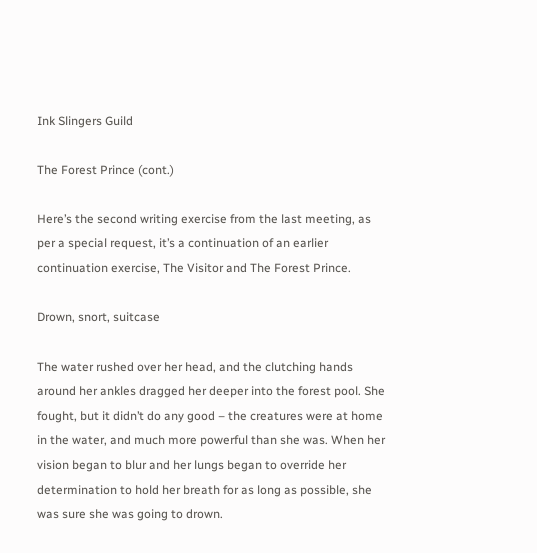Ink Slingers Guild

The Forest Prince (cont.)

Here’s the second writing exercise from the last meeting, as per a special request, it’s a continuation of an earlier continuation exercise, The Visitor and The Forest Prince.

Drown, snort, suitcase

The water rushed over her head, and the clutching hands around her ankles dragged her deeper into the forest pool. She fought, but it didn’t do any good – the creatures were at home in the water, and much more powerful than she was. When her vision began to blur and her lungs began to override her determination to hold her breath for as long as possible, she was sure she was going to drown.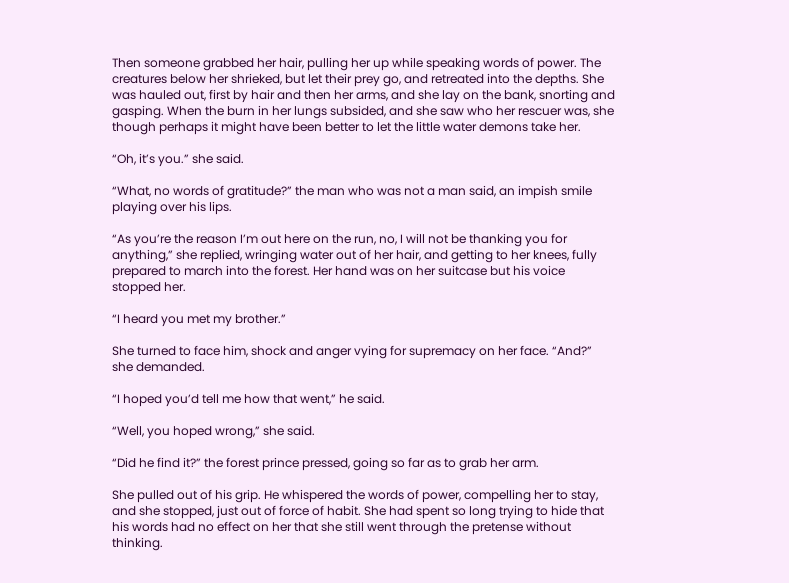Then someone grabbed her hair, pulling her up while speaking words of power. The creatures below her shrieked, but let their prey go, and retreated into the depths. She was hauled out, first by hair and then her arms, and she lay on the bank, snorting and gasping. When the burn in her lungs subsided, and she saw who her rescuer was, she though perhaps it might have been better to let the little water demons take her.

“Oh, it’s you.” she said.

“What, no words of gratitude?” the man who was not a man said, an impish smile playing over his lips.

“As you’re the reason I’m out here on the run, no, I will not be thanking you for anything,” she replied, wringing water out of her hair, and getting to her knees, fully prepared to march into the forest. Her hand was on her suitcase but his voice stopped her.

“I heard you met my brother.”

She turned to face him, shock and anger vying for supremacy on her face. “And?” she demanded.

“I hoped you’d tell me how that went,” he said.

“Well, you hoped wrong,” she said.

“Did he find it?” the forest prince pressed, going so far as to grab her arm.

She pulled out of his grip. He whispered the words of power, compelling her to stay, and she stopped, just out of force of habit. She had spent so long trying to hide that his words had no effect on her that she still went through the pretense without thinking.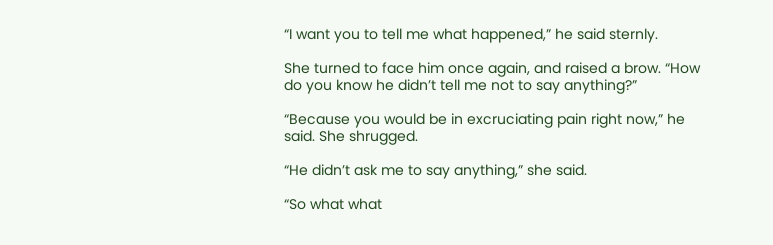“I want you to tell me what happened,” he said sternly.

She turned to face him once again, and raised a brow. “How do you know he didn’t tell me not to say anything?”

“Because you would be in excruciating pain right now,” he said. She shrugged.

“He didn’t ask me to say anything,” she said.

“So what what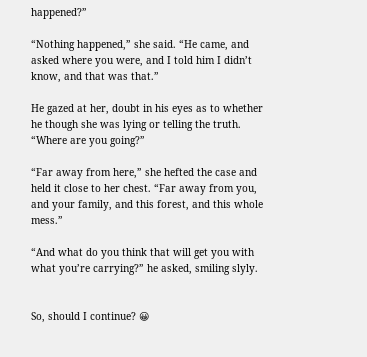happened?”

“Nothing happened,” she said. “He came, and asked where you were, and I told him I didn’t know, and that was that.”

He gazed at her, doubt in his eyes as to whether he though she was lying or telling the truth. “Where are you going?”

“Far away from here,” she hefted the case and held it close to her chest. “Far away from you, and your family, and this forest, and this whole mess.”

“And what do you think that will get you with what you’re carrying?” he asked, smiling slyly.


So, should I continue? 😀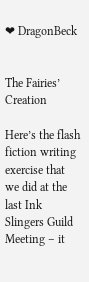❤ DragonBeck


The Fairies’ Creation

Here’s the flash fiction writing exercise that we did at the last Ink Slingers Guild Meeting – it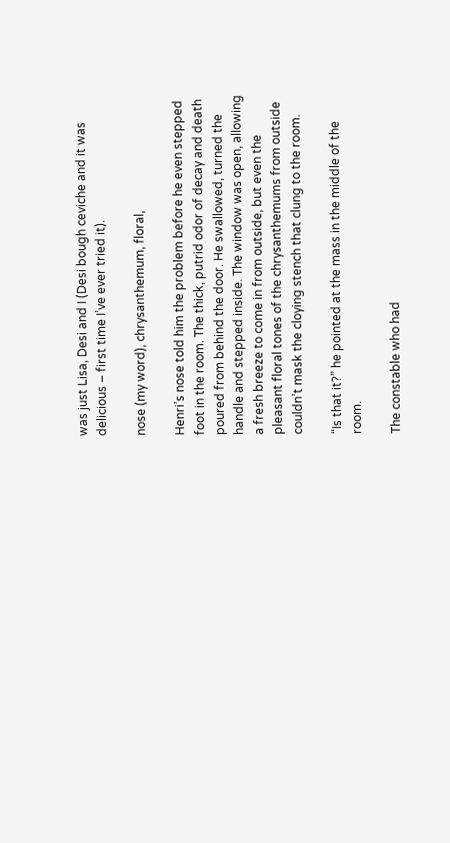was just Lisa, Desi and I (Desi bough ceviche and it was delicious – first time I’ve ever tried it).

nose (my word), chrysanthemum, floral,

Henri’s nose told him the problem before he even stepped foot in the room. The thick, putrid odor of decay and death poured from behind the door. He swallowed, turned the handle and stepped inside. The window was open, allowing a fresh breeze to come in from outside, but even the pleasant floral tones of the chrysanthemums from outside couldn’t mask the cloying stench that clung to the room.

“Is that it?” he pointed at the mass in the middle of the room.

The constable who had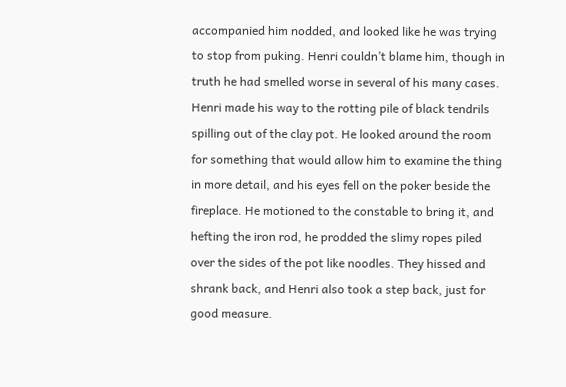accompanied him nodded, and looked like he was trying to stop from puking. Henri couldn’t blame him, though in truth he had smelled worse in several of his many cases. Henri made his way to the rotting pile of black tendrils spilling out of the clay pot. He looked around the room for something that would allow him to examine the thing in more detail, and his eyes fell on the poker beside the fireplace. He motioned to the constable to bring it, and hefting the iron rod, he prodded the slimy ropes piled over the sides of the pot like noodles. They hissed and shrank back, and Henri also took a step back, just for good measure.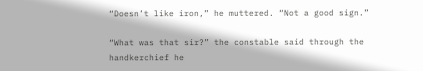“Doesn’t like iron,” he muttered. “Not a good sign.”

“What was that sir?” the constable said through the handkerchief he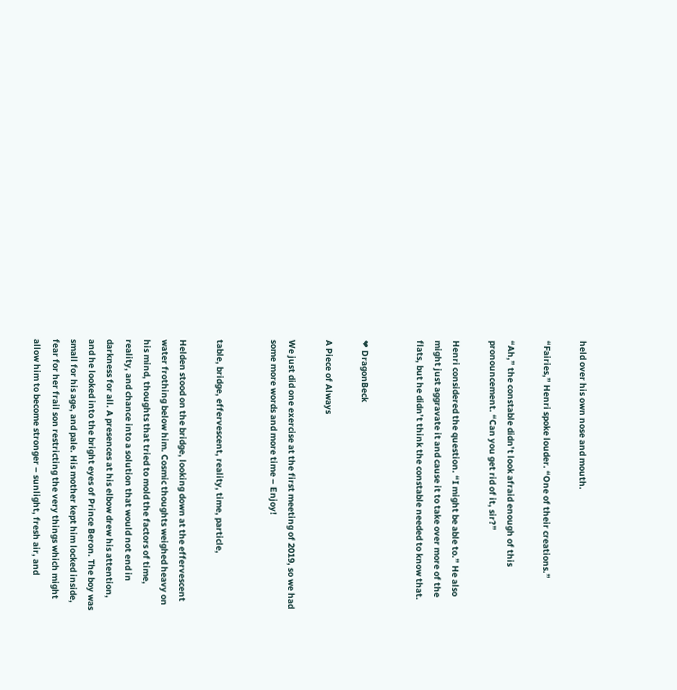held over his own nose and mouth.

“Fairies,” Henri spoke louder. “One of their creations.”

“Ah,” the constable didn’t look afraid enough of this pronouncement. “Can you get rid of it, sir?”

Henri considered the question. “I might be able to.” He also might just aggravate it and cause it to take over more of the flats, but he didn’t think the constable needed to know that.


❤ DragonBeck

A Piece of Always

We just did one exercise at the first meeting of 2019, so we had some more words and more time – Enjoy!


table, bridge, effervescent, reality, time, particle,

Helden stood on the bridge, looking down at the effervescent water frothing below him. Cosmic thoughts weighed heavy on his mind, thoughts that tried to mold the factors of time, reality, and chance into a solution that would not end in darkness for all. A presences at his elbow drew his attention, and he looked into the bright eyes of Prince Beron. The boy was small for his age, and pale. His mother kept him locked inside, fear for her frail son restricting the very things which might allow him to become stronger – sunlight, fresh air, and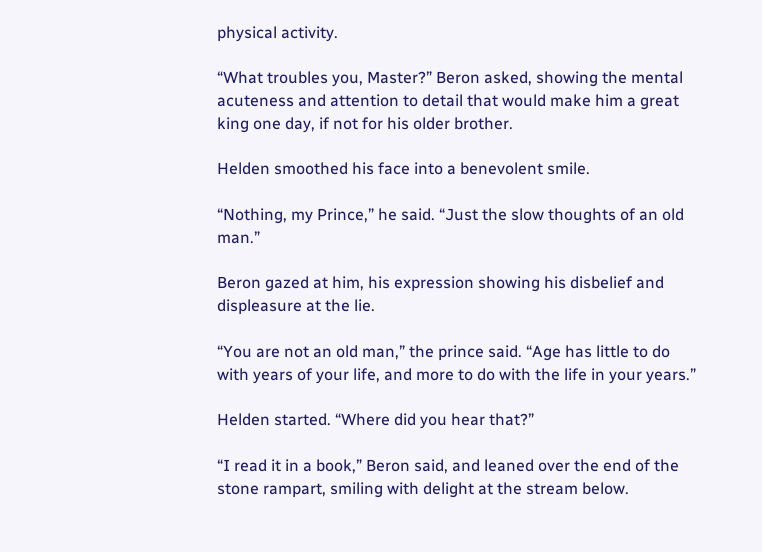physical activity.

“What troubles you, Master?” Beron asked, showing the mental acuteness and attention to detail that would make him a great king one day, if not for his older brother.

Helden smoothed his face into a benevolent smile.

“Nothing, my Prince,” he said. “Just the slow thoughts of an old man.”

Beron gazed at him, his expression showing his disbelief and displeasure at the lie.

“You are not an old man,” the prince said. “Age has little to do with years of your life, and more to do with the life in your years.”

Helden started. “Where did you hear that?”

“I read it in a book,” Beron said, and leaned over the end of the stone rampart, smiling with delight at the stream below.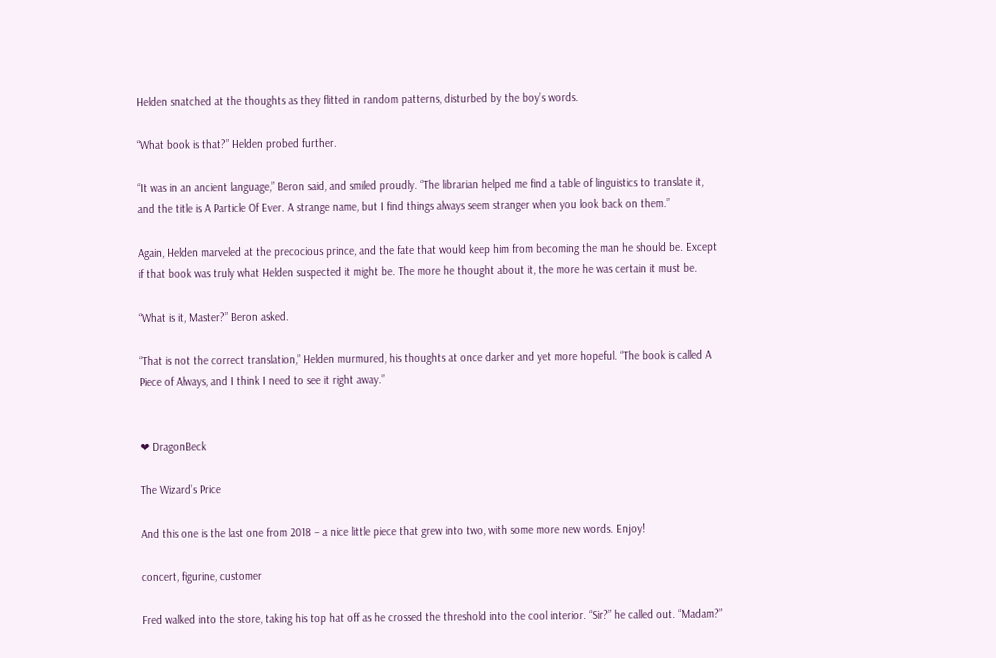Helden snatched at the thoughts as they flitted in random patterns, disturbed by the boy’s words.

“What book is that?” Helden probed further.

“It was in an ancient language,” Beron said, and smiled proudly. “The librarian helped me find a table of linguistics to translate it, and the title is A Particle Of Ever. A strange name, but I find things always seem stranger when you look back on them.”

Again, Helden marveled at the precocious prince, and the fate that would keep him from becoming the man he should be. Except if that book was truly what Helden suspected it might be. The more he thought about it, the more he was certain it must be.

“What is it, Master?” Beron asked.

“That is not the correct translation,” Helden murmured, his thoughts at once darker and yet more hopeful. “The book is called A Piece of Always, and I think I need to see it right away.”


❤ DragonBeck

The Wizard’s Price

And this one is the last one from 2018 – a nice little piece that grew into two, with some more new words. Enjoy!

concert, figurine, customer

Fred walked into the store, taking his top hat off as he crossed the threshold into the cool interior. “Sir?” he called out. “Madam?”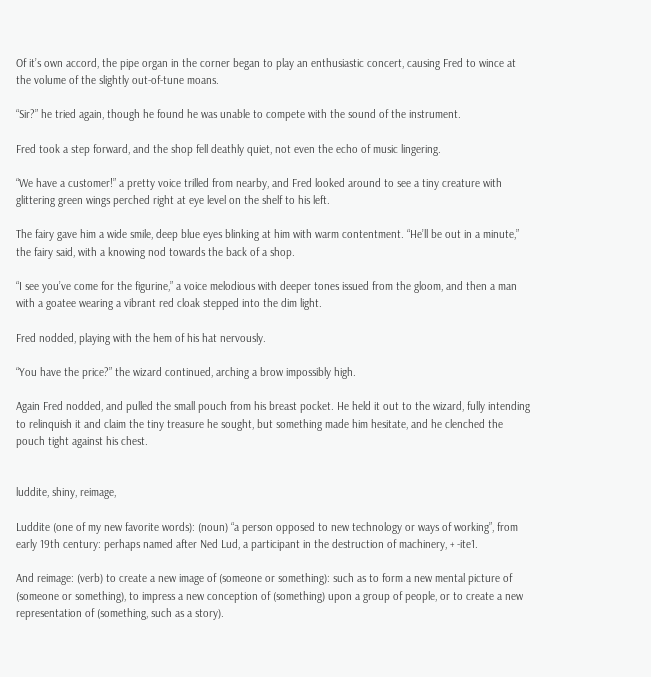Of it’s own accord, the pipe organ in the corner began to play an enthusiastic concert, causing Fred to wince at the volume of the slightly out-of-tune moans.

“Sir?” he tried again, though he found he was unable to compete with the sound of the instrument.

Fred took a step forward, and the shop fell deathly quiet, not even the echo of music lingering.

“We have a customer!” a pretty voice trilled from nearby, and Fred looked around to see a tiny creature with glittering green wings perched right at eye level on the shelf to his left.

The fairy gave him a wide smile, deep blue eyes blinking at him with warm contentment. “He’ll be out in a minute,” the fairy said, with a knowing nod towards the back of a shop.

“I see you’ve come for the figurine,” a voice melodious with deeper tones issued from the gloom, and then a man with a goatee wearing a vibrant red cloak stepped into the dim light.

Fred nodded, playing with the hem of his hat nervously.

“You have the price?” the wizard continued, arching a brow impossibly high.

Again Fred nodded, and pulled the small pouch from his breast pocket. He held it out to the wizard, fully intending to relinquish it and claim the tiny treasure he sought, but something made him hesitate, and he clenched the pouch tight against his chest.


luddite, shiny, reimage,

Luddite (one of my new favorite words): (noun) “a person opposed to new technology or ways of working”, from early 19th century: perhaps named after Ned Lud, a participant in the destruction of machinery, + -ite1.

And reimage: (verb) to create a new image of (someone or something): such as to form a new mental picture of (someone or something), to impress a new conception of (something) upon a group of people, or to create a new representation of (something, such as a story).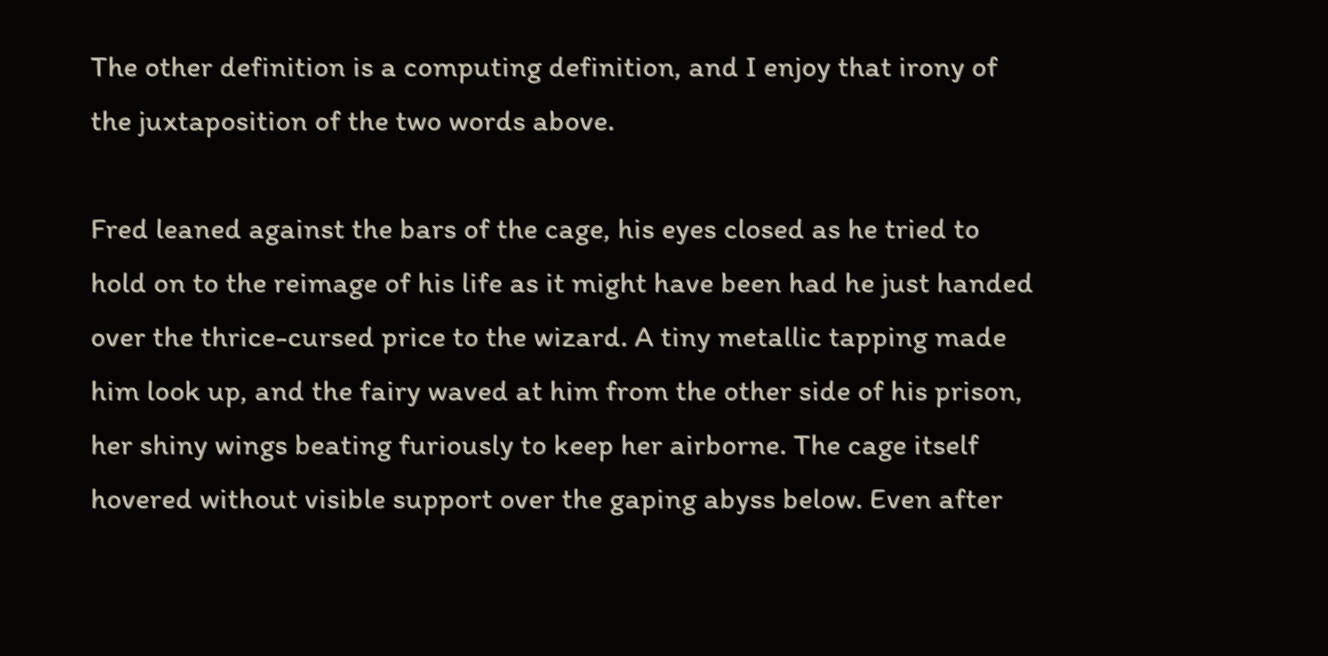The other definition is a computing definition, and I enjoy that irony of the juxtaposition of the two words above.

Fred leaned against the bars of the cage, his eyes closed as he tried to hold on to the reimage of his life as it might have been had he just handed over the thrice-cursed price to the wizard. A tiny metallic tapping made him look up, and the fairy waved at him from the other side of his prison, her shiny wings beating furiously to keep her airborne. The cage itself hovered without visible support over the gaping abyss below. Even after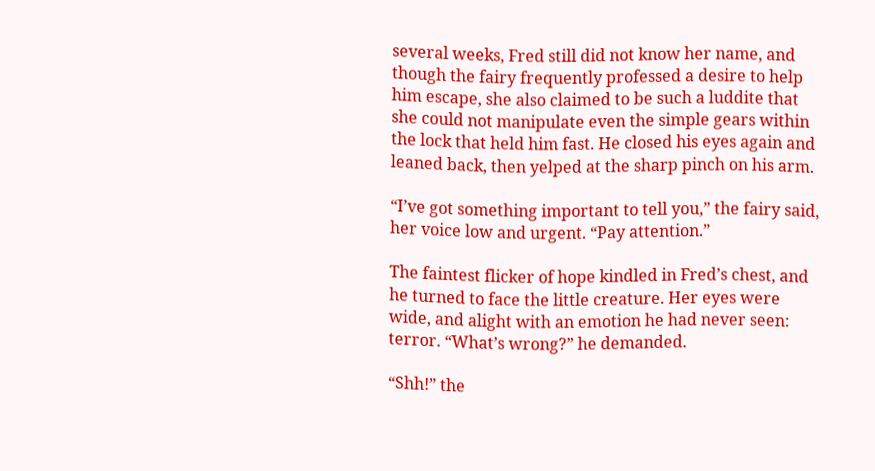several weeks, Fred still did not know her name, and though the fairy frequently professed a desire to help him escape, she also claimed to be such a luddite that she could not manipulate even the simple gears within the lock that held him fast. He closed his eyes again and leaned back, then yelped at the sharp pinch on his arm.

“I’ve got something important to tell you,” the fairy said, her voice low and urgent. “Pay attention.”

The faintest flicker of hope kindled in Fred’s chest, and he turned to face the little creature. Her eyes were wide, and alight with an emotion he had never seen: terror. “What’s wrong?” he demanded.

“Shh!” the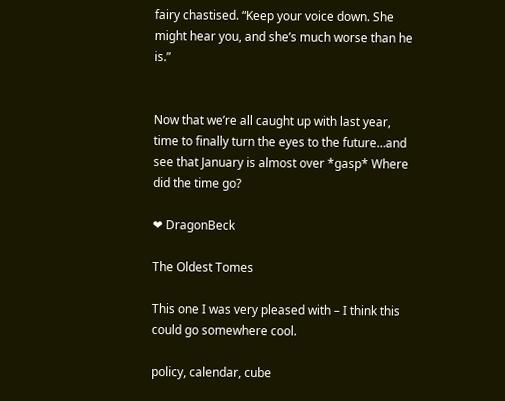fairy chastised. “Keep your voice down. She might hear you, and she’s much worse than he is.”


Now that we’re all caught up with last year, time to finally turn the eyes to the future…and see that January is almost over *gasp* Where did the time go?

❤ DragonBeck

The Oldest Tomes

This one I was very pleased with – I think this could go somewhere cool.

policy, calendar, cube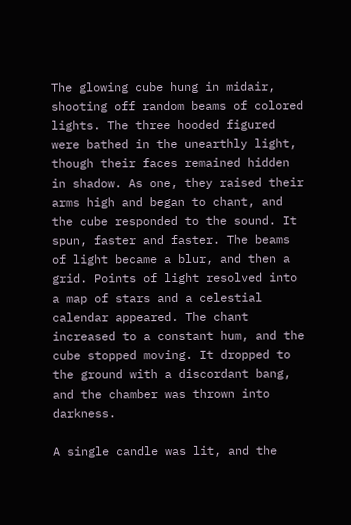The glowing cube hung in midair, shooting off random beams of colored lights. The three hooded figured were bathed in the unearthly light, though their faces remained hidden in shadow. As one, they raised their arms high and began to chant, and the cube responded to the sound. It spun, faster and faster. The beams of light became a blur, and then a grid. Points of light resolved into a map of stars and a celestial calendar appeared. The chant increased to a constant hum, and the cube stopped moving. It dropped to the ground with a discordant bang, and the chamber was thrown into darkness.

A single candle was lit, and the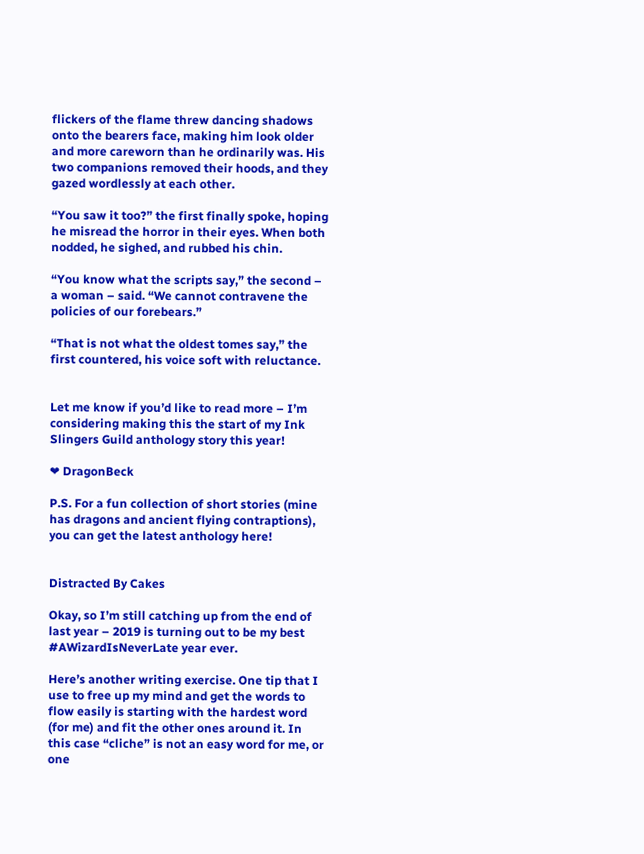flickers of the flame threw dancing shadows onto the bearers face, making him look older and more careworn than he ordinarily was. His two companions removed their hoods, and they gazed wordlessly at each other.

“You saw it too?” the first finally spoke, hoping he misread the horror in their eyes. When both nodded, he sighed, and rubbed his chin.

“You know what the scripts say,” the second – a woman – said. “We cannot contravene the policies of our forebears.”

“That is not what the oldest tomes say,” the first countered, his voice soft with reluctance.


Let me know if you’d like to read more – I’m considering making this the start of my Ink Slingers Guild anthology story this year!

❤ DragonBeck

P.S. For a fun collection of short stories (mine has dragons and ancient flying contraptions), you can get the latest anthology here!


Distracted By Cakes

Okay, so I’m still catching up from the end of last year – 2019 is turning out to be my best #AWizardIsNeverLate year ever.

Here’s another writing exercise. One tip that I use to free up my mind and get the words to flow easily is starting with the hardest word (for me) and fit the other ones around it. In this case “cliche” is not an easy word for me, or one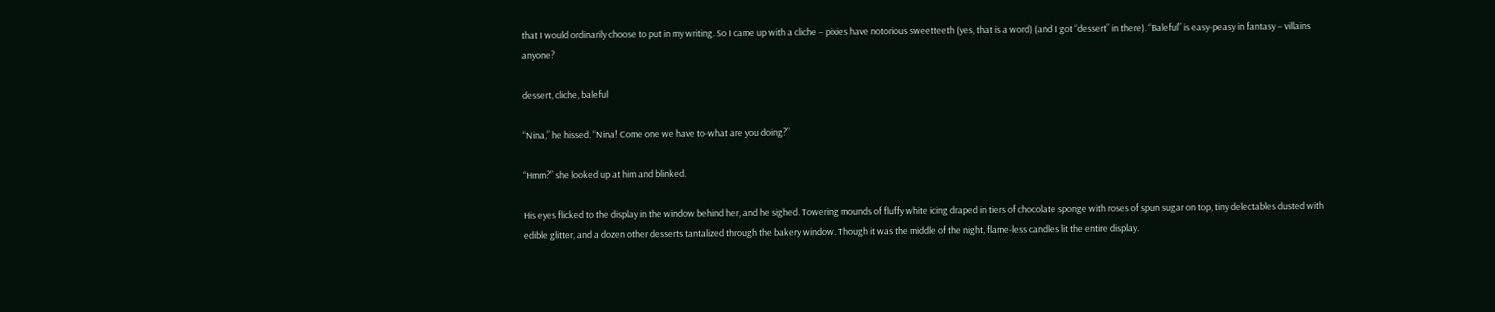that I would ordinarily choose to put in my writing. So I came up with a cliche – pixies have notorious sweetteeth (yes, that is a word) (and I got “dessert” in there). “Baleful” is easy-peasy in fantasy – villains anyone?

dessert, cliche, baleful

“Nina,” he hissed. “Nina! Come one we have to-what are you doing?”

“Hmm?” she looked up at him and blinked.

His eyes flicked to the display in the window behind her, and he sighed. Towering mounds of fluffy white icing draped in tiers of chocolate sponge with roses of spun sugar on top, tiny delectables dusted with edible glitter, and a dozen other desserts tantalized through the bakery window. Though it was the middle of the night, flame-less candles lit the entire display.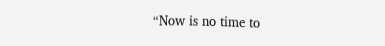“Now is no time to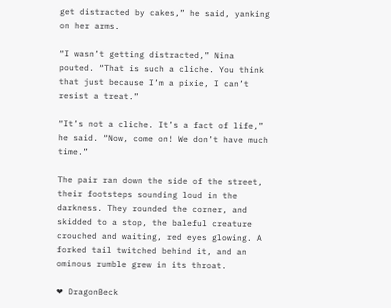get distracted by cakes,” he said, yanking on her arms.

“I wasn’t getting distracted,” Nina pouted. “That is such a cliche. You think that just because I’m a pixie, I can’t resist a treat.”

“It’s not a cliche. It’s a fact of life,” he said. “Now, come on! We don’t have much time.”

The pair ran down the side of the street, their footsteps sounding loud in the darkness. They rounded the corner, and skidded to a stop, the baleful creature crouched and waiting, red eyes glowing. A forked tail twitched behind it, and an ominous rumble grew in its throat.

❤ DragonBeck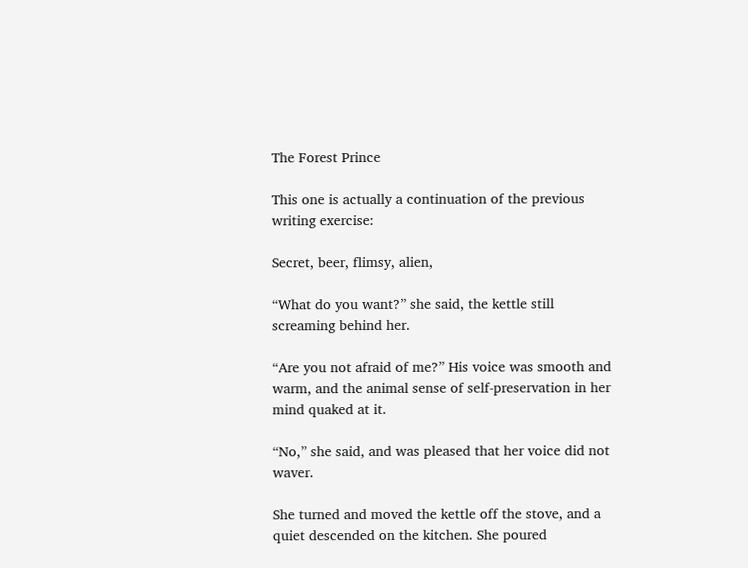The Forest Prince

This one is actually a continuation of the previous writing exercise:

Secret, beer, flimsy, alien,

“What do you want?” she said, the kettle still screaming behind her.

“Are you not afraid of me?” His voice was smooth and warm, and the animal sense of self-preservation in her mind quaked at it.

“No,” she said, and was pleased that her voice did not waver.

She turned and moved the kettle off the stove, and a quiet descended on the kitchen. She poured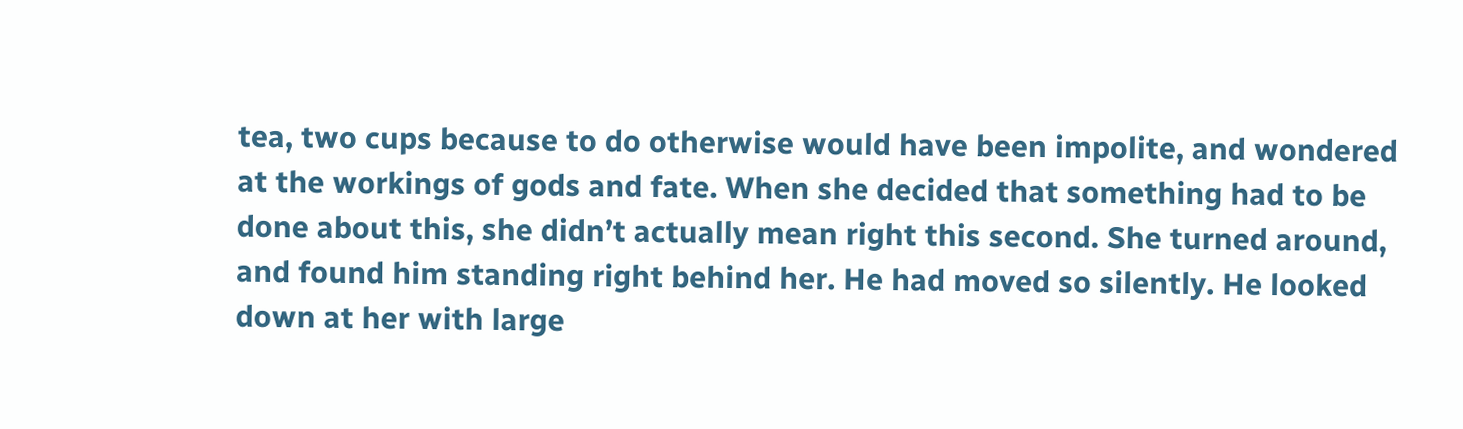tea, two cups because to do otherwise would have been impolite, and wondered at the workings of gods and fate. When she decided that something had to be done about this, she didn’t actually mean right this second. She turned around, and found him standing right behind her. He had moved so silently. He looked down at her with large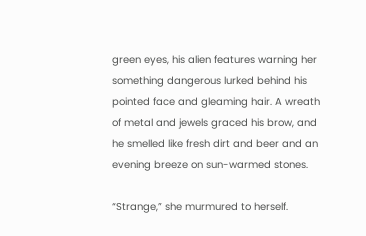green eyes, his alien features warning her something dangerous lurked behind his pointed face and gleaming hair. A wreath of metal and jewels graced his brow, and he smelled like fresh dirt and beer and an evening breeze on sun-warmed stones.

“Strange,” she murmured to herself.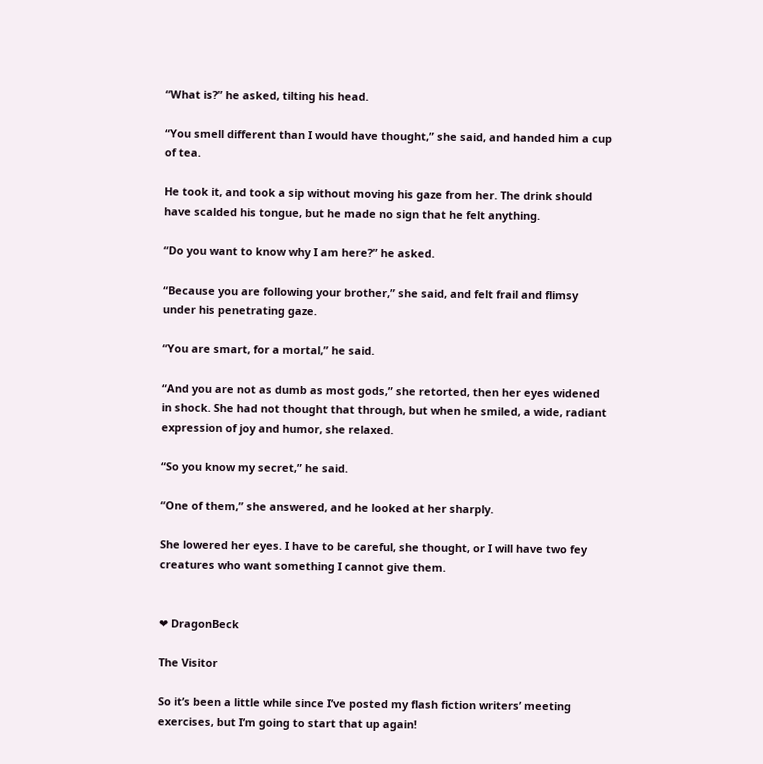“What is?” he asked, tilting his head.

“You smell different than I would have thought,” she said, and handed him a cup of tea.

He took it, and took a sip without moving his gaze from her. The drink should have scalded his tongue, but he made no sign that he felt anything.

“Do you want to know why I am here?” he asked.

“Because you are following your brother,” she said, and felt frail and flimsy under his penetrating gaze.

“You are smart, for a mortal,” he said.

“And you are not as dumb as most gods,” she retorted, then her eyes widened in shock. She had not thought that through, but when he smiled, a wide, radiant expression of joy and humor, she relaxed.

“So you know my secret,” he said.

“One of them,” she answered, and he looked at her sharply.

She lowered her eyes. I have to be careful, she thought, or I will have two fey creatures who want something I cannot give them.


❤ DragonBeck

The Visitor

So it’s been a little while since I’ve posted my flash fiction writers’ meeting exercises, but I’m going to start that up again!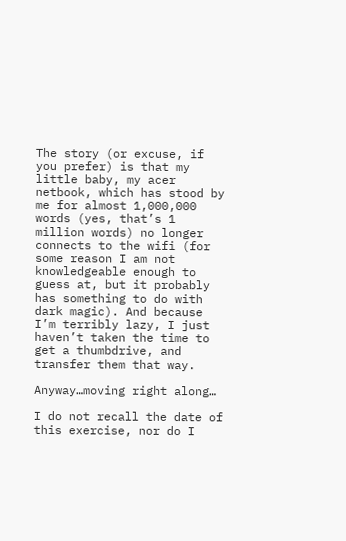The story (or excuse, if you prefer) is that my little baby, my acer netbook, which has stood by me for almost 1,000,000 words (yes, that’s 1 million words) no longer connects to the wifi (for some reason I am not knowledgeable enough to guess at, but it probably has something to do with dark magic). And because I’m terribly lazy, I just haven’t taken the time to get a thumbdrive, and transfer them that way.

Anyway…moving right along…

I do not recall the date of this exercise, nor do I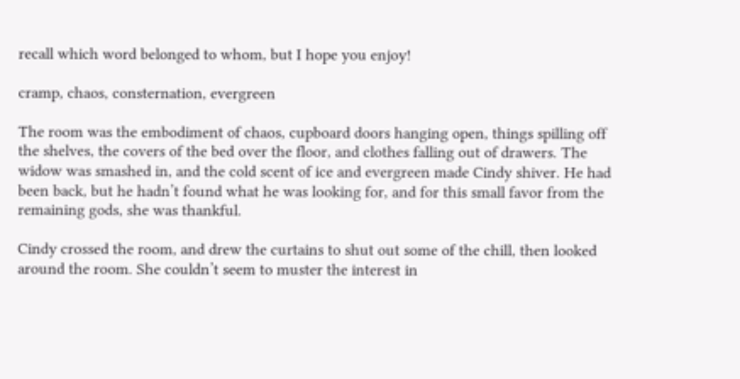recall which word belonged to whom, but I hope you enjoy!

cramp, chaos, consternation, evergreen

The room was the embodiment of chaos, cupboard doors hanging open, things spilling off the shelves, the covers of the bed over the floor, and clothes falling out of drawers. The widow was smashed in, and the cold scent of ice and evergreen made Cindy shiver. He had been back, but he hadn’t found what he was looking for, and for this small favor from the remaining gods, she was thankful.

Cindy crossed the room, and drew the curtains to shut out some of the chill, then looked around the room. She couldn’t seem to muster the interest in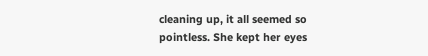cleaning up, it all seemed so pointless. She kept her eyes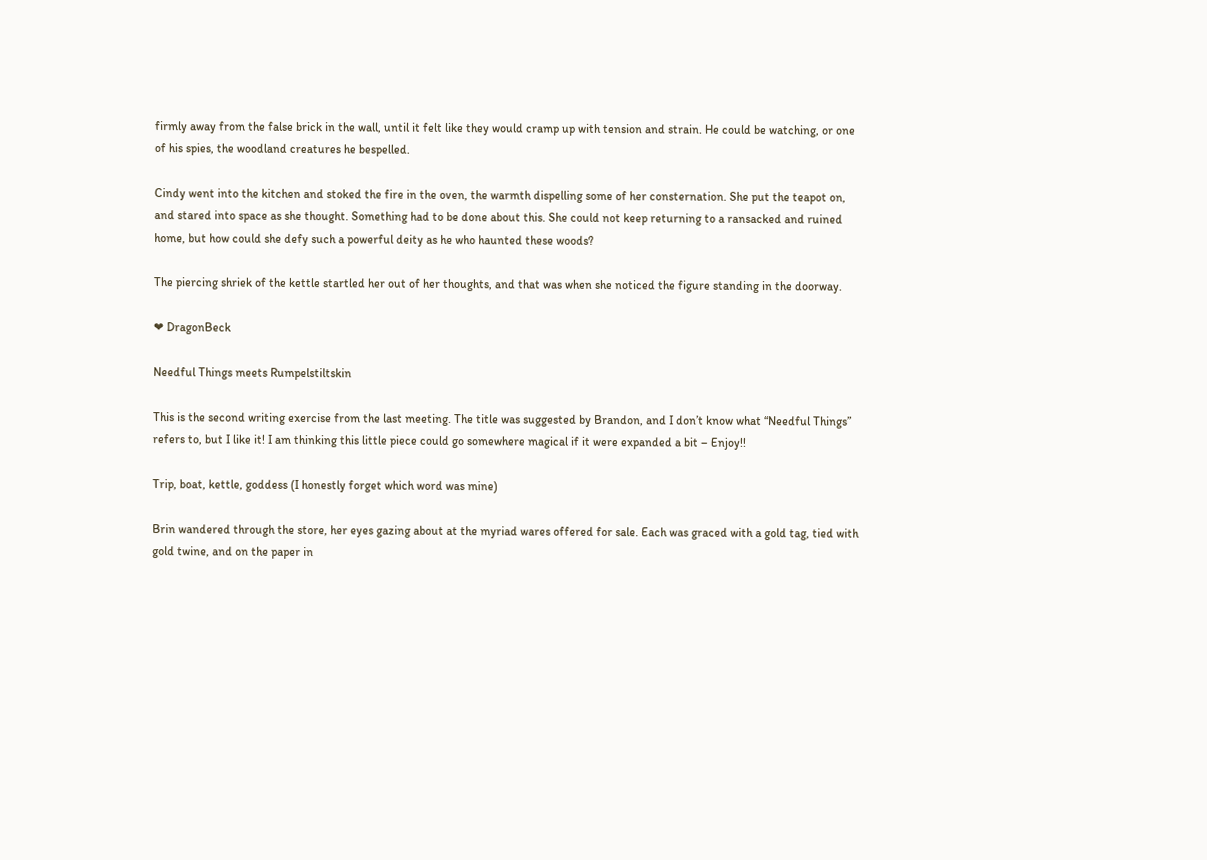firmly away from the false brick in the wall, until it felt like they would cramp up with tension and strain. He could be watching, or one of his spies, the woodland creatures he bespelled.

Cindy went into the kitchen and stoked the fire in the oven, the warmth dispelling some of her consternation. She put the teapot on, and stared into space as she thought. Something had to be done about this. She could not keep returning to a ransacked and ruined home, but how could she defy such a powerful deity as he who haunted these woods?

The piercing shriek of the kettle startled her out of her thoughts, and that was when she noticed the figure standing in the doorway.

❤ DragonBeck

Needful Things meets Rumpelstiltskin

This is the second writing exercise from the last meeting. The title was suggested by Brandon, and I don’t know what “Needful Things” refers to, but I like it! I am thinking this little piece could go somewhere magical if it were expanded a bit – Enjoy!!

Trip, boat, kettle, goddess (I honestly forget which word was mine)

Brin wandered through the store, her eyes gazing about at the myriad wares offered for sale. Each was graced with a gold tag, tied with gold twine, and on the paper in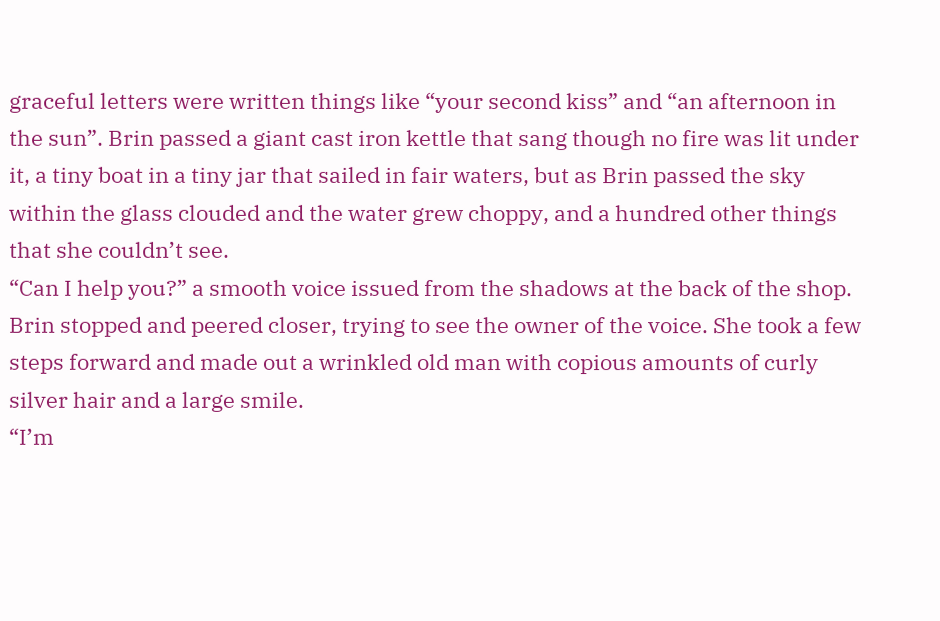graceful letters were written things like “your second kiss” and “an afternoon in the sun”. Brin passed a giant cast iron kettle that sang though no fire was lit under it, a tiny boat in a tiny jar that sailed in fair waters, but as Brin passed the sky within the glass clouded and the water grew choppy, and a hundred other things that she couldn’t see.
“Can I help you?” a smooth voice issued from the shadows at the back of the shop.
Brin stopped and peered closer, trying to see the owner of the voice. She took a few steps forward and made out a wrinkled old man with copious amounts of curly silver hair and a large smile.
“I’m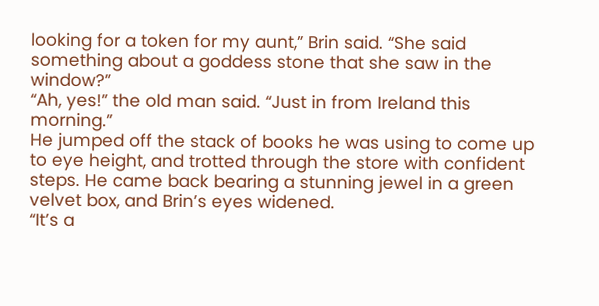looking for a token for my aunt,” Brin said. “She said something about a goddess stone that she saw in the window?”
“Ah, yes!” the old man said. “Just in from Ireland this morning.”
He jumped off the stack of books he was using to come up to eye height, and trotted through the store with confident steps. He came back bearing a stunning jewel in a green velvet box, and Brin’s eyes widened.
“It’s a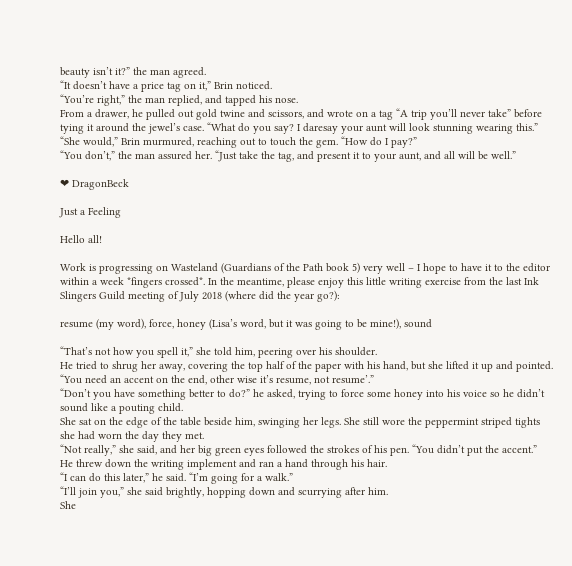beauty isn’t it?” the man agreed.
“It doesn’t have a price tag on it,” Brin noticed.
“You’re right,” the man replied, and tapped his nose.
From a drawer, he pulled out gold twine and scissors, and wrote on a tag “A trip you’ll never take” before tying it around the jewel’s case. “What do you say? I daresay your aunt will look stunning wearing this.”
“She would,” Brin murmured, reaching out to touch the gem. “How do I pay?”
“You don’t,” the man assured her. “Just take the tag, and present it to your aunt, and all will be well.”

❤ DragonBeck

Just a Feeling

Hello all!

Work is progressing on Wasteland (Guardians of the Path book 5) very well – I hope to have it to the editor within a week *fingers crossed*. In the meantime, please enjoy this little writing exercise from the last Ink Slingers Guild meeting of July 2018 (where did the year go?):

resume (my word), force, honey (Lisa’s word, but it was going to be mine!), sound

“That’s not how you spell it,” she told him, peering over his shoulder.
He tried to shrug her away, covering the top half of the paper with his hand, but she lifted it up and pointed. “You need an accent on the end, other wise it’s resume, not resume’.”
“Don’t you have something better to do?” he asked, trying to force some honey into his voice so he didn’t sound like a pouting child.
She sat on the edge of the table beside him, swinging her legs. She still wore the peppermint striped tights she had worn the day they met.
“Not really,” she said, and her big green eyes followed the strokes of his pen. “You didn’t put the accent.”
He threw down the writing implement and ran a hand through his hair.
“I can do this later,” he said. “I’m going for a walk.”
“I’ll join you,” she said brightly, hopping down and scurrying after him.
She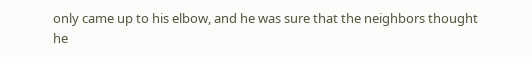only came up to his elbow, and he was sure that the neighbors thought he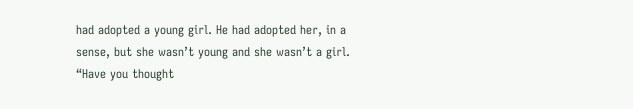had adopted a young girl. He had adopted her, in a sense, but she wasn’t young and she wasn’t a girl.
“Have you thought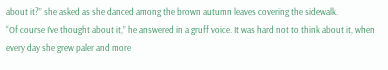about it?” she asked as she danced among the brown autumn leaves covering the sidewalk.
“Of course I’ve thought about it,” he answered in a gruff voice. It was hard not to think about it, when every day she grew paler and more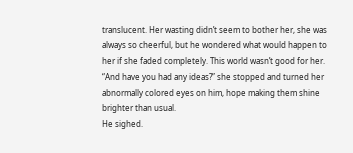translucent. Her wasting didn’t seem to bother her, she was always so cheerful, but he wondered what would happen to her if she faded completely. This world wasn’t good for her.
“And have you had any ideas?” she stopped and turned her abnormally colored eyes on him, hope making them shine brighter than usual.
He sighed.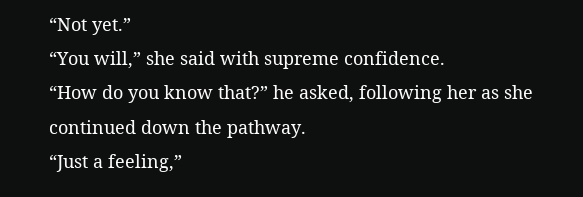“Not yet.”
“You will,” she said with supreme confidence.
“How do you know that?” he asked, following her as she continued down the pathway.
“Just a feeling,”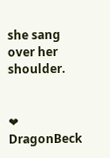she sang over her shoulder.


❤ DragonBeck